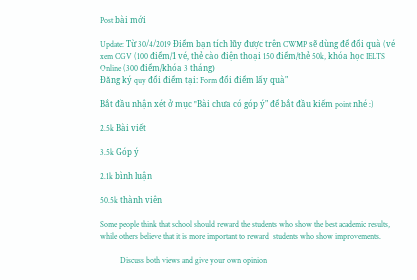Post bài mới

Update: Từ 30/4/2019 Điểm bạn tích lũy được trên CWMP sẽ dùng để đổi quà (vé xem CGV (100 điểm/1 vé, thẻ cào điện thoại 150 điểm/thẻ 50k, khóa học IELTS Online (300 điểm/khóa 3 tháng)
Đăng ký quy đổi điểm tại: Form đổi điểm lấy quà"

Bắt đầu nhận xét ở mục "Bài chưa có góp ý" để bắt đầu kiếm point nhé :)

2.5k Bài viết

3.5k Góp ý

2.1k bình luận

50.5k thành viên

Some people think that school should reward the students who show the best academic results, while others believe that it is more important to reward  students who show improvements.

          Discuss both views and give your own opinion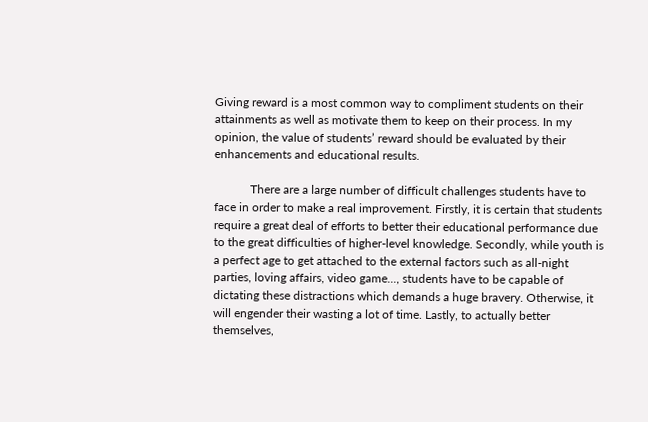Giving reward is a most common way to compliment students on their attainments as well as motivate them to keep on their process. In my opinion, the value of students’ reward should be evaluated by their enhancements and educational results.

            There are a large number of difficult challenges students have to face in order to make a real improvement. Firstly, it is certain that students require a great deal of efforts to better their educational performance due to the great difficulties of higher-level knowledge. Secondly, while youth is a perfect age to get attached to the external factors such as all-night parties, loving affairs, video game..., students have to be capable of dictating these distractions which demands a huge bravery. Otherwise, it will engender their wasting a lot of time. Lastly, to actually better themselves,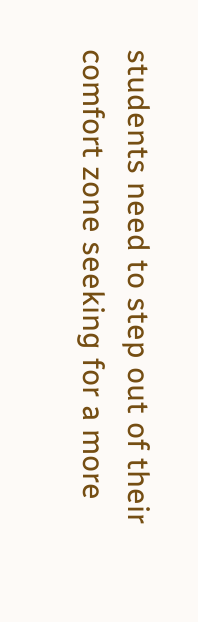students need to step out of their comfort zone seeking for a more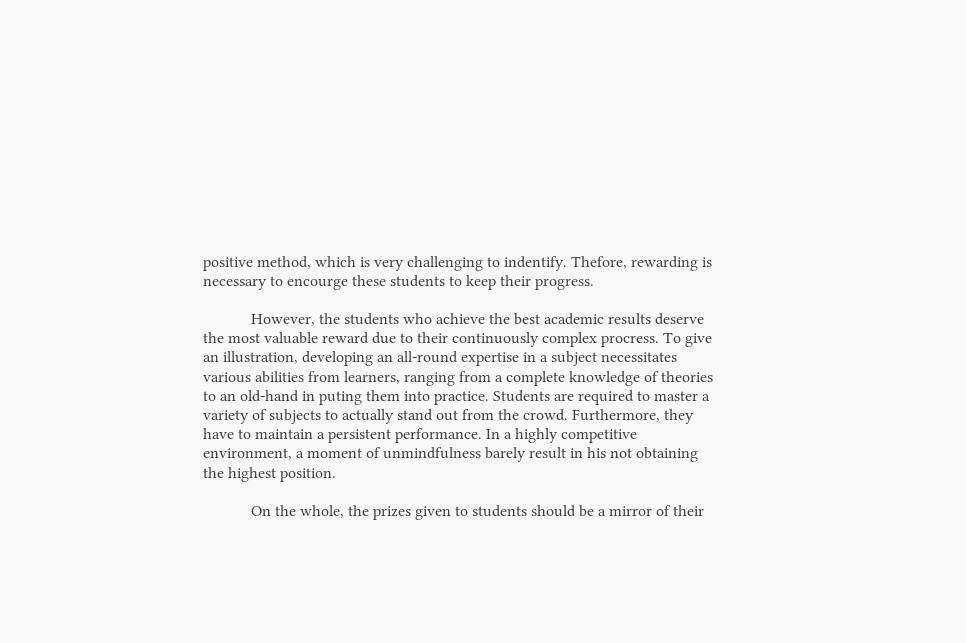positive method, which is very challenging to indentify. Thefore, rewarding is necessary to encourge these students to keep their progress.

            However, the students who achieve the best academic results deserve the most valuable reward due to their continuously complex procress. To give an illustration, developing an all-round expertise in a subject necessitates various abilities from learners, ranging from a complete knowledge of theories to an old-hand in puting them into practice. Students are required to master a variety of subjects to actually stand out from the crowd. Furthermore, they have to maintain a persistent performance. In a highly competitive environment, a moment of unmindfulness barely result in his not obtaining the highest position.

            On the whole, the prizes given to students should be a mirror of their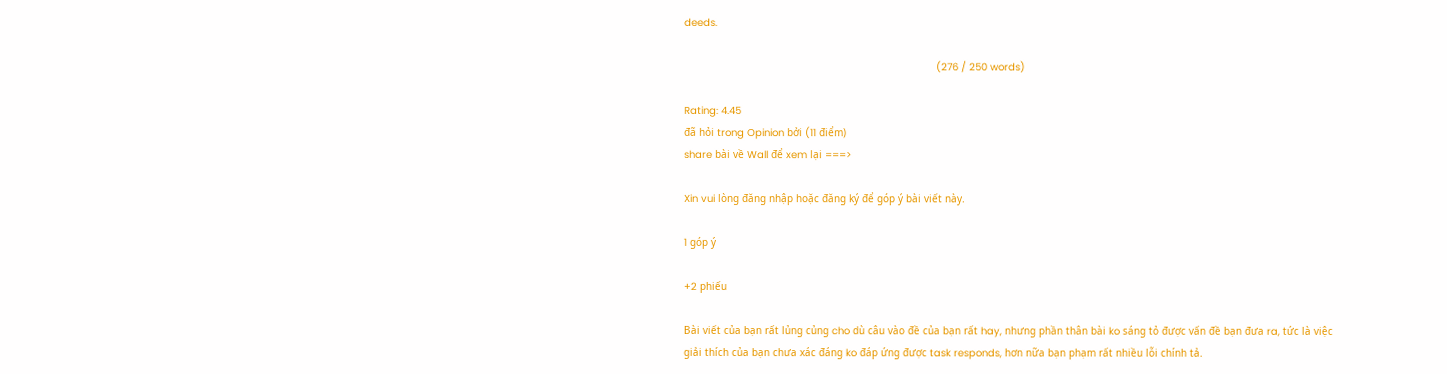deeds.

                                                                                    (276 / 250 words)

Rating: 4.45
đã hỏi trong Opinion bởi (11 điểm)
share bài về Wall để xem lại ===>

Xin vui lòng đăng nhập hoặc đăng ký để góp ý bài viết này.

1 góp ý

+2 phiếu

Bài viết của bạn rất lủng củng cho dù câu vào đề của bạn rất hay, nhưng phần thân bài ko sáng tỏ được vấn đề bạn đưa ra, tức là việc giải thích của bạn chưa xác đáng ko đáp ứng được task responds, hơn nữa bạn phạm rất nhiều lỗi chính tả.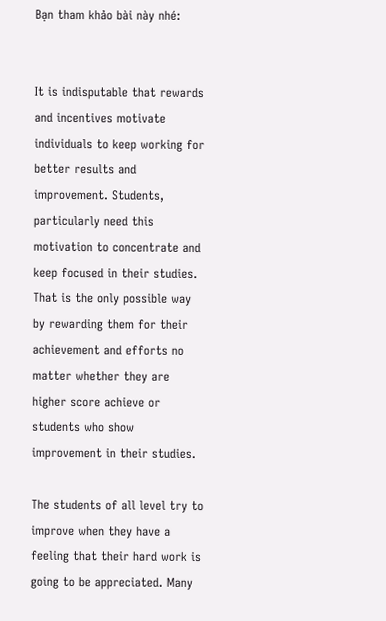Bạn tham khảo bài này nhé:


It is indisputable that rewards and incentives motivate individuals to keep working for better results and improvement. Students, particularly need this motivation to concentrate and keep focused in their studies. That is the only possible way by rewarding them for their achievement and efforts no matter whether they are higher score achieve or students who show improvement in their studies.

The students of all level try to improve when they have a feeling that their hard work is going to be appreciated. Many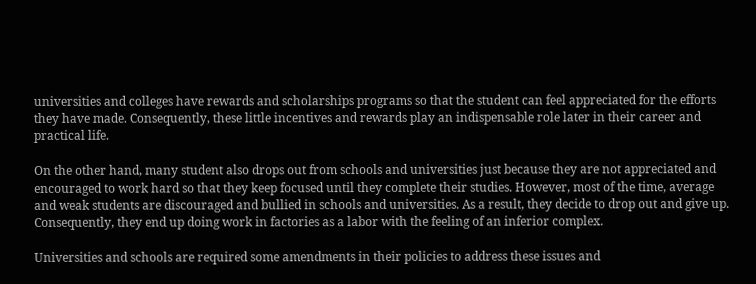universities and colleges have rewards and scholarships programs so that the student can feel appreciated for the efforts they have made. Consequently, these little incentives and rewards play an indispensable role later in their career and practical life.

On the other hand, many student also drops out from schools and universities just because they are not appreciated and encouraged to work hard so that they keep focused until they complete their studies. However, most of the time, average and weak students are discouraged and bullied in schools and universities. As a result, they decide to drop out and give up. Consequently, they end up doing work in factories as a labor with the feeling of an inferior complex.

Universities and schools are required some amendments in their policies to address these issues and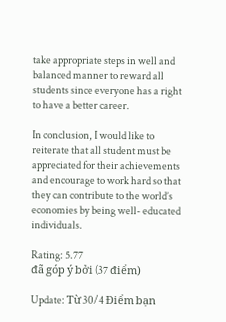take appropriate steps in well and balanced manner to reward all students since everyone has a right to have a better career.

In conclusion, I would like to reiterate that all student must be appreciated for their achievements and encourage to work hard so that they can contribute to the world’s economies by being well- educated individuals.

Rating: 5.77
đã góp ý bởi (37 điểm)

Update: Từ 30/4 Điểm bạn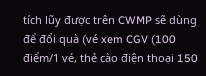tích lũy được trên CWMP sẽ dùng để đổi quà (vé xem CGV (100 điểm/1 vé, thẻ cào điện thoại 150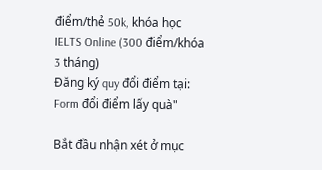điểm/thẻ 50k, khóa học IELTS Online (300 điểm/khóa 3 tháng)
Đăng ký quy đổi điểm tại: Form đổi điểm lấy quà"

Bắt đầu nhận xét ở mục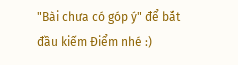"Bài chưa có góp ý" để bắt đầu kiếm Điểm nhé :)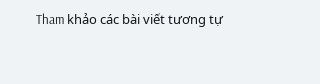Tham khảo các bài viết tương tự